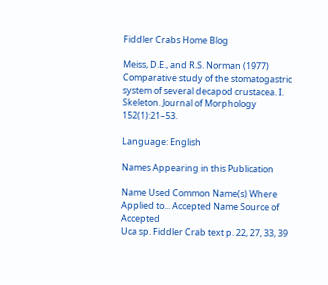Fiddler Crabs Home Blog

Meiss, D.E., and R.S. Norman (1977) Comparative study of the stomatogastric system of several decapod crustacea. I. Skeleton. Journal of Morphology 152(1):21–53.

Language: English

Names Appearing in this Publication

Name Used Common Name(s) Where Applied to... Accepted Name Source of Accepted
Uca sp. Fiddler Crab text p. 22, 27, 33, 39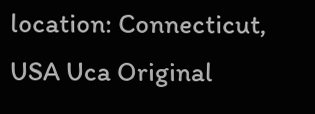location: Connecticut, USA Uca Original